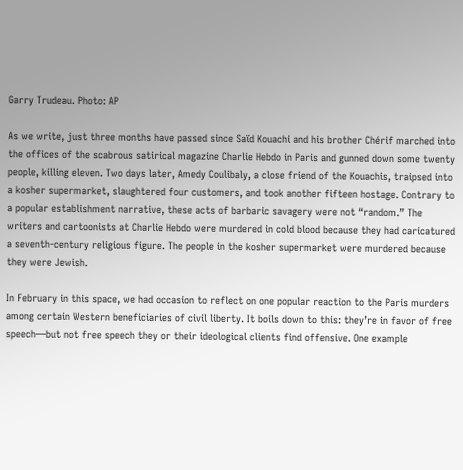Garry Trudeau. Photo: AP

As we write, just three months have passed since Saïd Kouachi and his brother Chérif marched into the offices of the scabrous satirical magazine Charlie Hebdo in Paris and gunned down some twenty people, killing eleven. Two days later, Amedy Coulibaly, a close friend of the Kouachis, traipsed into a kosher supermarket, slaughtered four customers, and took another fifteen hostage. Contrary to a popular establishment narrative, these acts of barbaric savagery were not “random.” The writers and cartoonists at Charlie Hebdo were murdered in cold blood because they had caricatured a seventh-century religious figure. The people in the kosher supermarket were murdered because they were Jewish.

In February in this space, we had occasion to reflect on one popular reaction to the Paris murders among certain Western beneficiaries of civil liberty. It boils down to this: they’re in favor of free speech—but not free speech they or their ideological clients find offensive. One example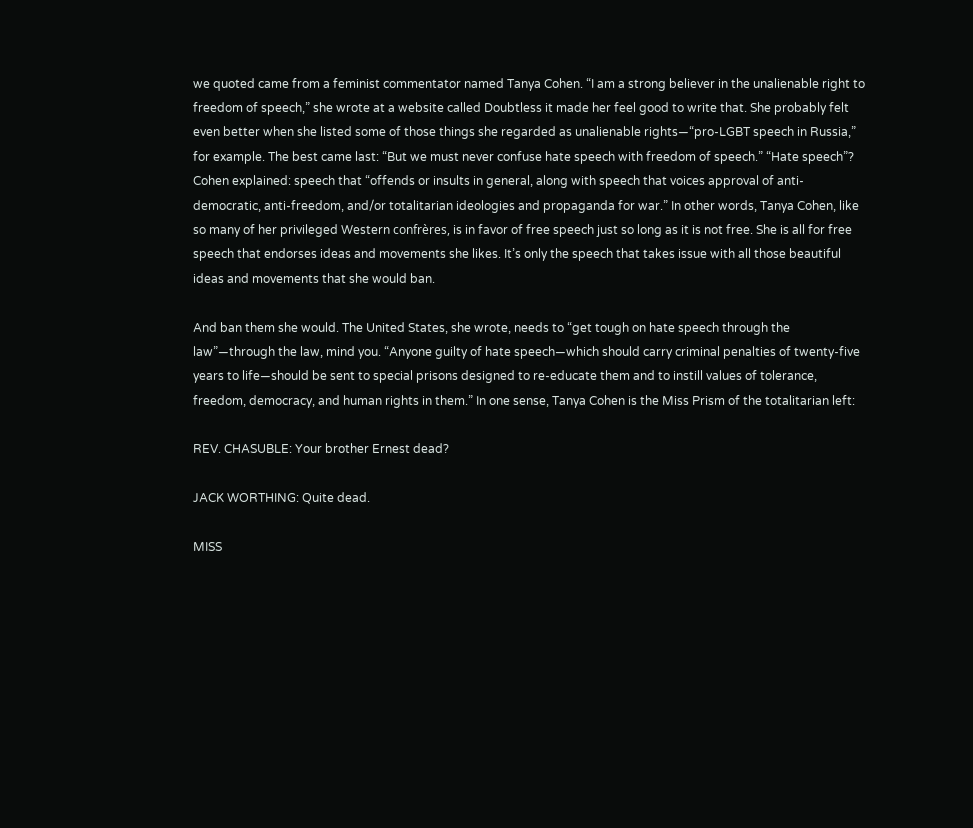we quoted came from a feminist commentator named Tanya Cohen. “I am a strong believer in the unalienable right to freedom of speech,” she wrote at a website called Doubtless it made her feel good to write that. She probably felt even better when she listed some of those things she regarded as unalienable rights—“pro-LGBT speech in Russia,” for example. The best came last: “But we must never confuse hate speech with freedom of speech.” “Hate speech”? Cohen explained: speech that “offends or insults in general, along with speech that voices approval of anti-democratic, anti-freedom, and/or totalitarian ideologies and propaganda for war.” In other words, Tanya Cohen, like so many of her privileged Western confrères, is in favor of free speech just so long as it is not free. She is all for free speech that endorses ideas and movements she likes. It’s only the speech that takes issue with all those beautiful ideas and movements that she would ban.

And ban them she would. The United States, she wrote, needs to “get tough on hate speech through the law”—through the law, mind you. “Anyone guilty of hate speech—which should carry criminal penalties of twenty-five years to life—should be sent to special prisons designed to re-educate them and to instill values of tolerance, freedom, democracy, and human rights in them.” In one sense, Tanya Cohen is the Miss Prism of the totalitarian left:

REV. CHASUBLE: Your brother Ernest dead?

JACK WORTHING: Quite dead.

MISS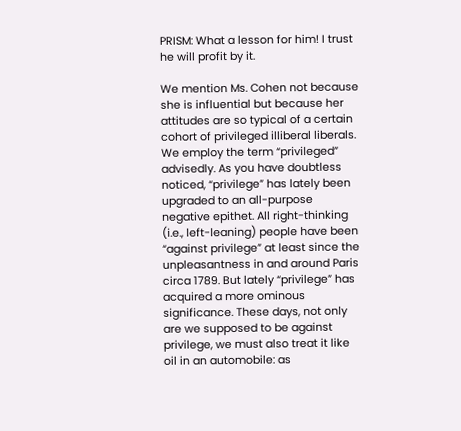PRISM: What a lesson for him! I trust he will profit by it.

We mention Ms. Cohen not because she is influential but because her attitudes are so typical of a certain cohort of privileged illiberal liberals. We employ the term “privileged” advisedly. As you have doubtless noticed, “privilege” has lately been upgraded to an all-purpose negative epithet. All right-thinking (i.e., left-leaning) people have been “against privilege” at least since the unpleasantness in and around Paris circa 1789. But lately “privilege” has acquired a more ominous significance. These days, not only are we supposed to be against privilege, we must also treat it like oil in an automobile: as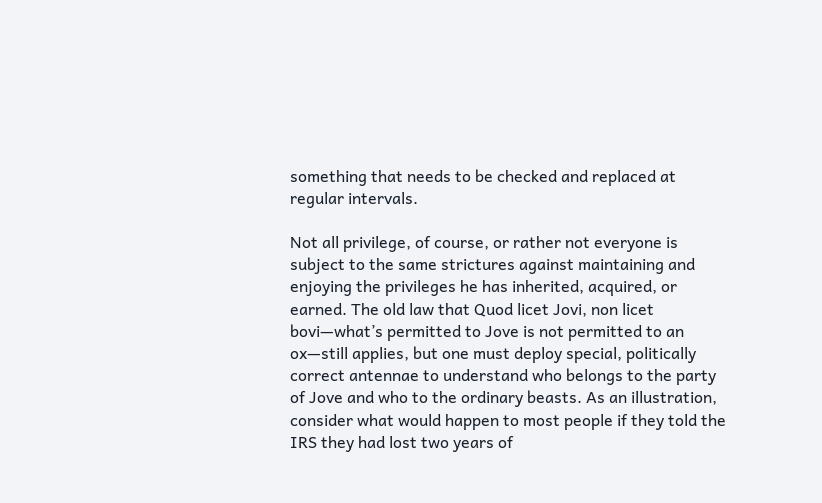something that needs to be checked and replaced at regular intervals.

Not all privilege, of course, or rather not everyone is subject to the same strictures against maintaining and enjoying the privileges he has inherited, acquired, or earned. The old law that Quod licet Jovi, non licet bovi—what’s permitted to Jove is not permitted to an ox—still applies, but one must deploy special, politically correct antennae to understand who belongs to the party of Jove and who to the ordinary beasts. As an illustration, consider what would happen to most people if they told the IRS they had lost two years of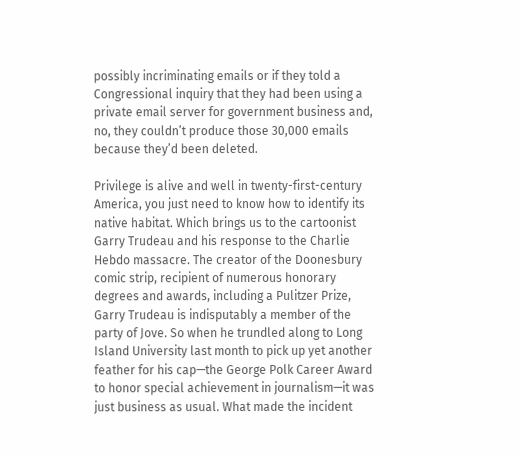possibly incriminating emails or if they told a Congressional inquiry that they had been using a private email server for government business and, no, they couldn’t produce those 30,000 emails because they’d been deleted.

Privilege is alive and well in twenty-first-century America, you just need to know how to identify its native habitat. Which brings us to the cartoonist Garry Trudeau and his response to the Charlie Hebdo massacre. The creator of the Doonesbury comic strip, recipient of numerous honorary degrees and awards, including a Pulitzer Prize, Garry Trudeau is indisputably a member of the party of Jove. So when he trundled along to Long Island University last month to pick up yet another feather for his cap—the George Polk Career Award to honor special achievement in journalism—it was just business as usual. What made the incident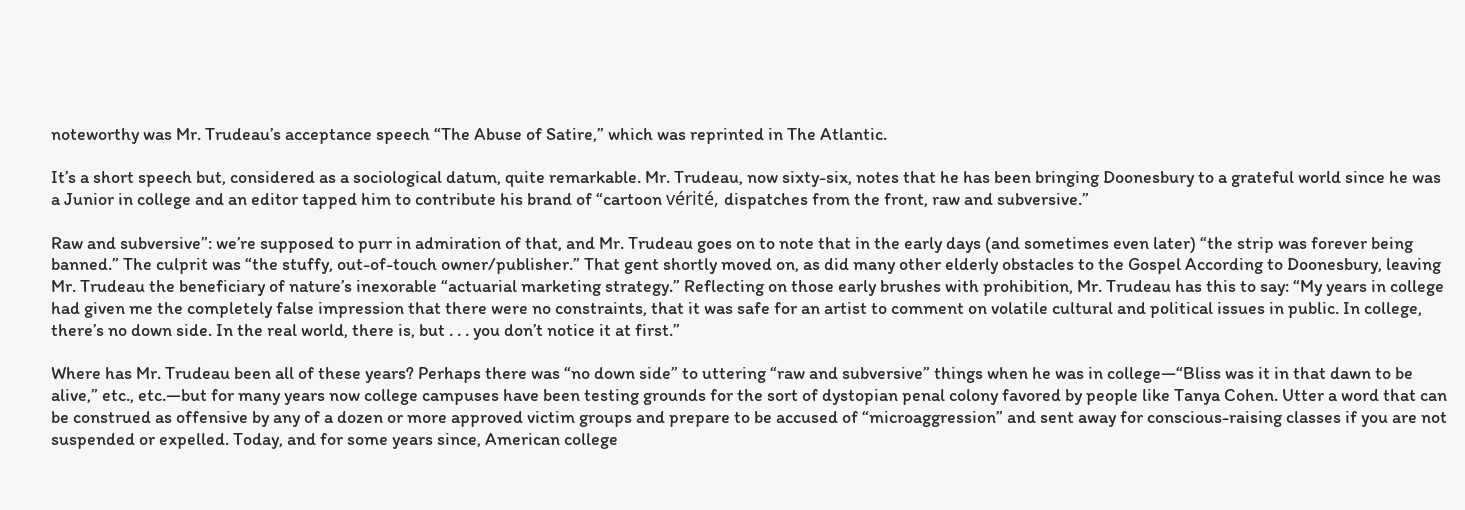noteworthy was Mr. Trudeau’s acceptance speech “The Abuse of Satire,” which was reprinted in The Atlantic.

It’s a short speech but, considered as a sociological datum, quite remarkable. Mr. Trudeau, now sixty-six, notes that he has been bringing Doonesbury to a grateful world since he was a Junior in college and an editor tapped him to contribute his brand of “cartoon vérité, dispatches from the front, raw and subversive.”

Raw and subversive”: we’re supposed to purr in admiration of that, and Mr. Trudeau goes on to note that in the early days (and sometimes even later) “the strip was forever being banned.” The culprit was “the stuffy, out-of-touch owner/publisher.” That gent shortly moved on, as did many other elderly obstacles to the Gospel According to Doonesbury, leaving Mr. Trudeau the beneficiary of nature’s inexorable “actuarial marketing strategy.” Reflecting on those early brushes with prohibition, Mr. Trudeau has this to say: “My years in college had given me the completely false impression that there were no constraints, that it was safe for an artist to comment on volatile cultural and political issues in public. In college, there’s no down side. In the real world, there is, but . . . you don’t notice it at first.”

Where has Mr. Trudeau been all of these years? Perhaps there was “no down side” to uttering “raw and subversive” things when he was in college—“Bliss was it in that dawn to be alive,” etc., etc.—but for many years now college campuses have been testing grounds for the sort of dystopian penal colony favored by people like Tanya Cohen. Utter a word that can be construed as offensive by any of a dozen or more approved victim groups and prepare to be accused of “microaggression” and sent away for conscious-raising classes if you are not suspended or expelled. Today, and for some years since, American college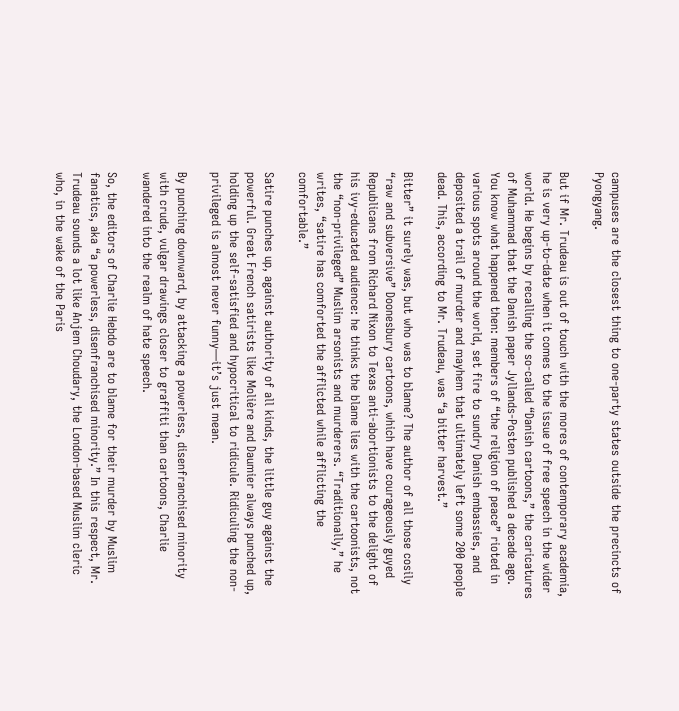campuses are the closest thing to one-party states outside the precincts of Pyongyang.

But if Mr. Trudeau is out of touch with the mores of contemporary academia, he is very up-to-date when it comes to the issue of free speech in the wider world. He begins by recalling the so-called “Danish cartoons,” the caricatures of Muhammad that the Danish paper Jyllands-Posten published a decade ago. You know what happened then: members of “the religion of peace” rioted in various spots around the world, set fire to sundry Danish embassies, and deposited a trail of murder and mayhem that ultimately left some 200 people dead. This, according to Mr. Trudeau, was “a bitter harvest.”

Bitter” it surely was, but who was to blame? The author of all those cosily “raw and subversive” Doonesbury cartoons, which have courageously guyed Republicans from Richard Nixon to Texas anti-abortionists to the delight of his ivy-educated audience: he thinks the blame lies with the cartoonists, not the “non-privileged” Muslim arsonists and murderers. “Traditionally,” he writes, “satire has comforted the afflicted while afflicting the comfortable.”

Satire punches up, against authority of all kinds, the little guy against the powerful. Great French satirists like Molière and Daumier always punched up, holding up the self-satisfied and hypocritical to ridicule. Ridiculing the non-privileged is almost never funny—it’s just mean.

By punching downward, by attacking a powerless, disenfranchised minority with crude, vulgar drawings closer to graffiti than cartoons, Charlie wandered into the realm of hate speech.

So, the editors of Charlie Hebdo are to blame for their murder by Muslim fanatics, aka “a powerless, disenfranchised minority.” In this respect, Mr. Trudeau sounds a lot like Anjem Choudary, the London-based Muslim cleric who, in the wake of the Paris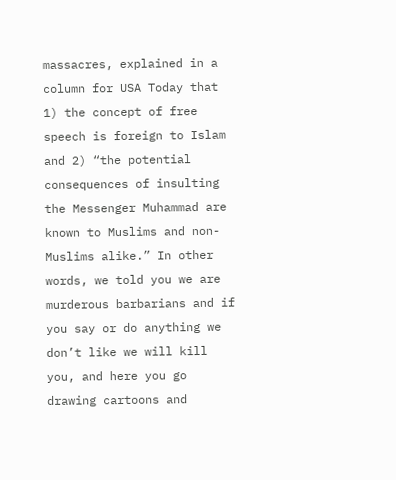massacres, explained in a column for USA Today that 1) the concept of free speech is foreign to Islam and 2) “the potential consequences of insulting the Messenger Muhammad are known to Muslims and non-Muslims alike.” In other words, we told you we are murderous barbarians and if you say or do anything we don’t like we will kill you, and here you go drawing cartoons and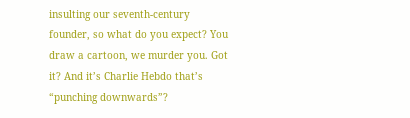insulting our seventh-century founder, so what do you expect? You draw a cartoon, we murder you. Got it? And it’s Charlie Hebdo that’s “punching downwards”?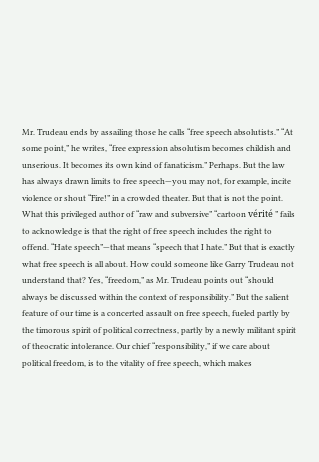Mr. Trudeau ends by assailing those he calls “free speech absolutists.” “At some point,” he writes, “free expression absolutism becomes childish and unserious. It becomes its own kind of fanaticism.” Perhaps. But the law has always drawn limits to free speech—you may not, for example, incite violence or shout “Fire!” in a crowded theater. But that is not the point. What this privileged author of “raw and subversive” “cartoon vérité ” fails to acknowledge is that the right of free speech includes the right to offend. “Hate speech”—that means “speech that I hate.” But that is exactly what free speech is all about. How could someone like Garry Trudeau not understand that? Yes, “freedom,” as Mr. Trudeau points out “should always be discussed within the context of responsibility.” But the salient feature of our time is a concerted assault on free speech, fueled partly by the timorous spirit of political correctness, partly by a newly militant spirit of theocratic intolerance. Our chief “responsibility,” if we care about political freedom, is to the vitality of free speech, which makes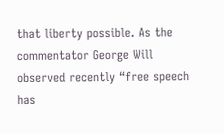that liberty possible. As the commentator George Will observed recently “free speech has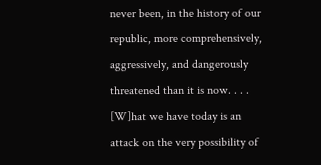never been, in the history of our republic, more comprehensively, aggressively, and dangerously threatened than it is now. . . . [W]hat we have today is an attack on the very possibility of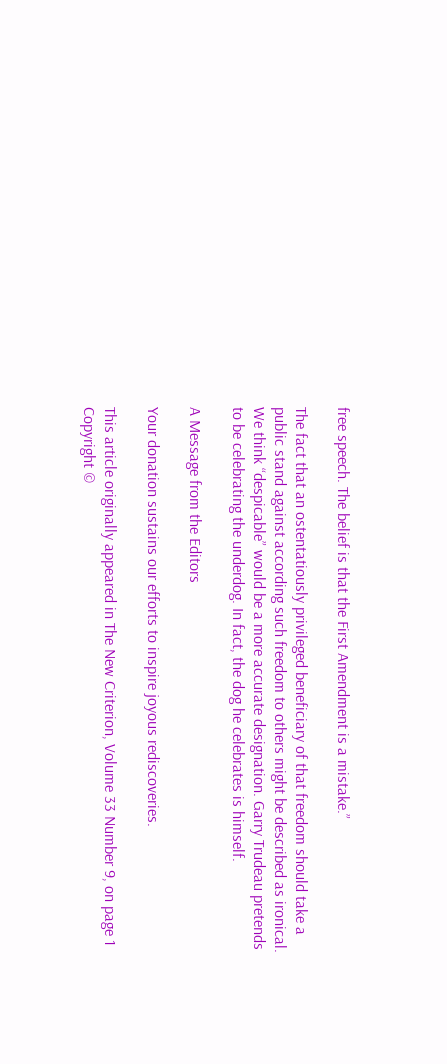free speech. The belief is that the First Amendment is a mistake.”

The fact that an ostentatiously privileged beneficiary of that freedom should take a public stand against according such freedom to others might be described as ironical. We think “despicable” would be a more accurate designation. Garry Trudeau pretends to be celebrating the underdog. In fact, the dog he celebrates is himself.

A Message from the Editors

Your donation sustains our efforts to inspire joyous rediscoveries.

This article originally appeared in The New Criterion, Volume 33 Number 9, on page 1
Copyright ©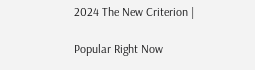2024 The New Criterion |

Popular Right Now